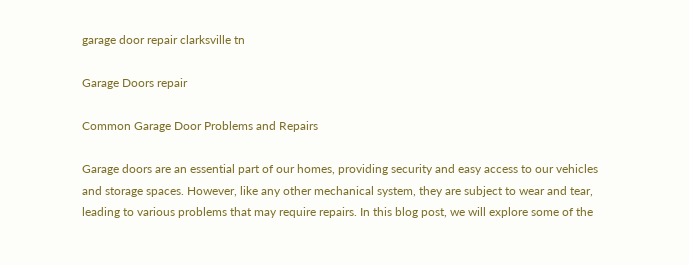garage door repair clarksville tn

Garage Doors repair

Common Garage Door Problems and Repairs

Garage doors are an essential part of our homes, providing security and easy access to our vehicles and storage spaces. However, like any other mechanical system, they are subject to wear and tear, leading to various problems that may require repairs. In this blog post, we will explore some of the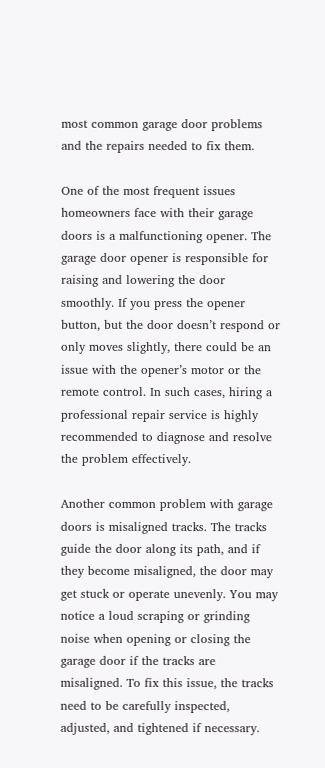most common garage door problems and the repairs needed to fix them.

One of the most frequent issues homeowners face with their garage doors is a malfunctioning opener. The garage door opener is responsible for raising and lowering the door smoothly. If you press the opener button, but the door doesn’t respond or only moves slightly, there could be an issue with the opener’s motor or the remote control. In such cases, hiring a professional repair service is highly recommended to diagnose and resolve the problem effectively.

Another common problem with garage doors is misaligned tracks. The tracks guide the door along its path, and if they become misaligned, the door may get stuck or operate unevenly. You may notice a loud scraping or grinding noise when opening or closing the garage door if the tracks are misaligned. To fix this issue, the tracks need to be carefully inspected, adjusted, and tightened if necessary.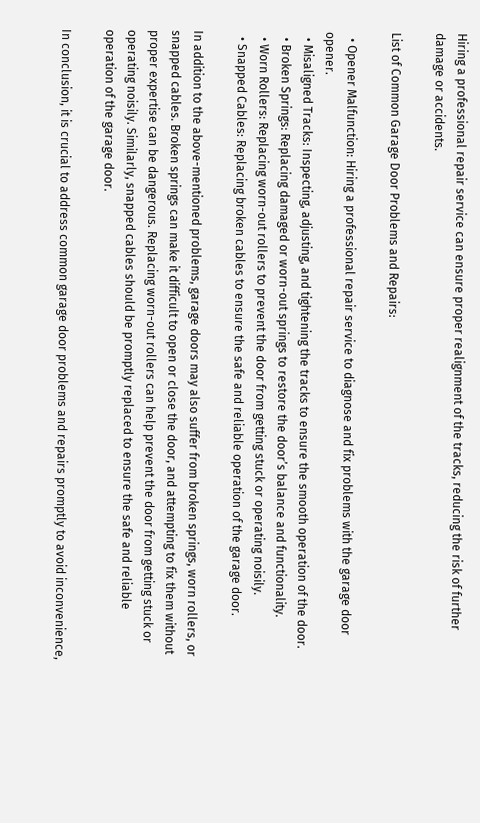Hiring a professional repair service can ensure proper realignment of the tracks, reducing the risk of further damage or accidents.

List of Common Garage Door Problems and Repairs:

  • Opener Malfunction: Hiring a professional repair service to diagnose and fix problems with the garage door opener.
  • Misaligned Tracks: Inspecting, adjusting, and tightening the tracks to ensure the smooth operation of the door.
  • Broken Springs: Replacing damaged or worn-out springs to restore the door’s balance and functionality.
  • Worn Rollers: Replacing worn-out rollers to prevent the door from getting stuck or operating noisily.
  • Snapped Cables: Replacing broken cables to ensure the safe and reliable operation of the garage door.

In addition to the above-mentioned problems, garage doors may also suffer from broken springs, worn rollers, or snapped cables. Broken springs can make it difficult to open or close the door, and attempting to fix them without proper expertise can be dangerous. Replacing worn-out rollers can help prevent the door from getting stuck or operating noisily. Similarly, snapped cables should be promptly replaced to ensure the safe and reliable operation of the garage door.

In conclusion, it is crucial to address common garage door problems and repairs promptly to avoid inconvenience,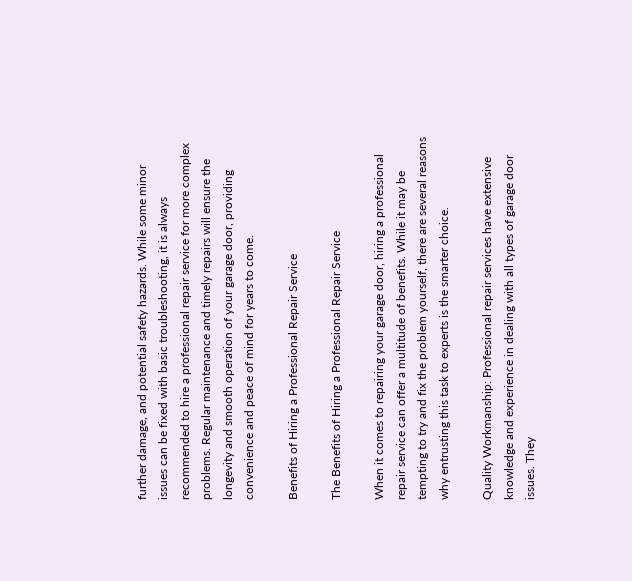further damage, and potential safety hazards. While some minor issues can be fixed with basic troubleshooting, it is always recommended to hire a professional repair service for more complex problems. Regular maintenance and timely repairs will ensure the longevity and smooth operation of your garage door, providing convenience and peace of mind for years to come.

Benefits of Hiring a Professional Repair Service

The Benefits of Hiring a Professional Repair Service

When it comes to repairing your garage door, hiring a professional repair service can offer a multitude of benefits. While it may be tempting to try and fix the problem yourself, there are several reasons why entrusting this task to experts is the smarter choice.

Quality Workmanship: Professional repair services have extensive knowledge and experience in dealing with all types of garage door issues. They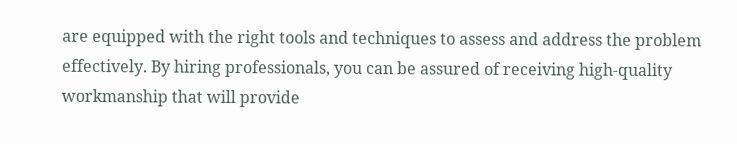are equipped with the right tools and techniques to assess and address the problem effectively. By hiring professionals, you can be assured of receiving high-quality workmanship that will provide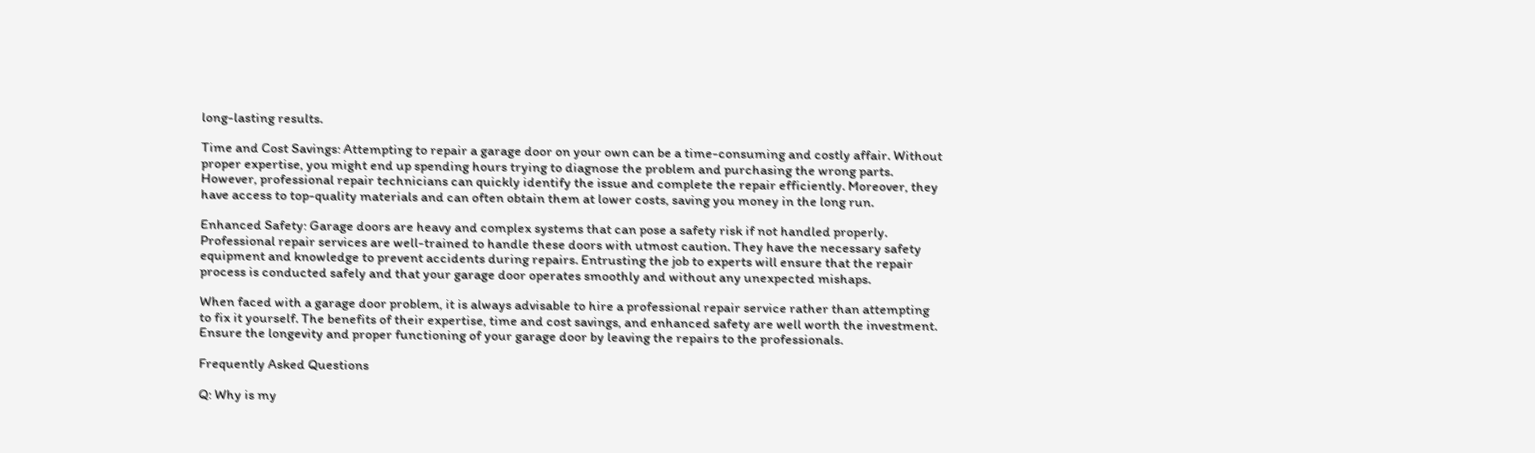long-lasting results.

Time and Cost Savings: Attempting to repair a garage door on your own can be a time-consuming and costly affair. Without proper expertise, you might end up spending hours trying to diagnose the problem and purchasing the wrong parts. However, professional repair technicians can quickly identify the issue and complete the repair efficiently. Moreover, they have access to top-quality materials and can often obtain them at lower costs, saving you money in the long run.

Enhanced Safety: Garage doors are heavy and complex systems that can pose a safety risk if not handled properly. Professional repair services are well-trained to handle these doors with utmost caution. They have the necessary safety equipment and knowledge to prevent accidents during repairs. Entrusting the job to experts will ensure that the repair process is conducted safely and that your garage door operates smoothly and without any unexpected mishaps.

When faced with a garage door problem, it is always advisable to hire a professional repair service rather than attempting to fix it yourself. The benefits of their expertise, time and cost savings, and enhanced safety are well worth the investment. Ensure the longevity and proper functioning of your garage door by leaving the repairs to the professionals.

Frequently Asked Questions

Q: Why is my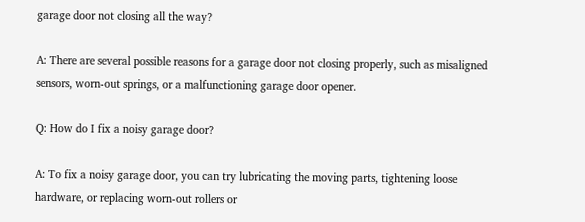garage door not closing all the way?

A: There are several possible reasons for a garage door not closing properly, such as misaligned sensors, worn-out springs, or a malfunctioning garage door opener.

Q: How do I fix a noisy garage door?

A: To fix a noisy garage door, you can try lubricating the moving parts, tightening loose hardware, or replacing worn-out rollers or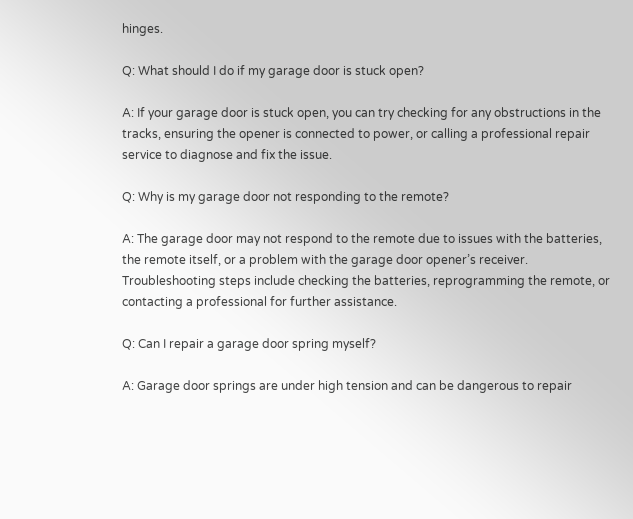hinges.

Q: What should I do if my garage door is stuck open?

A: If your garage door is stuck open, you can try checking for any obstructions in the tracks, ensuring the opener is connected to power, or calling a professional repair service to diagnose and fix the issue.

Q: Why is my garage door not responding to the remote?

A: The garage door may not respond to the remote due to issues with the batteries, the remote itself, or a problem with the garage door opener’s receiver. Troubleshooting steps include checking the batteries, reprogramming the remote, or contacting a professional for further assistance.

Q: Can I repair a garage door spring myself?

A: Garage door springs are under high tension and can be dangerous to repair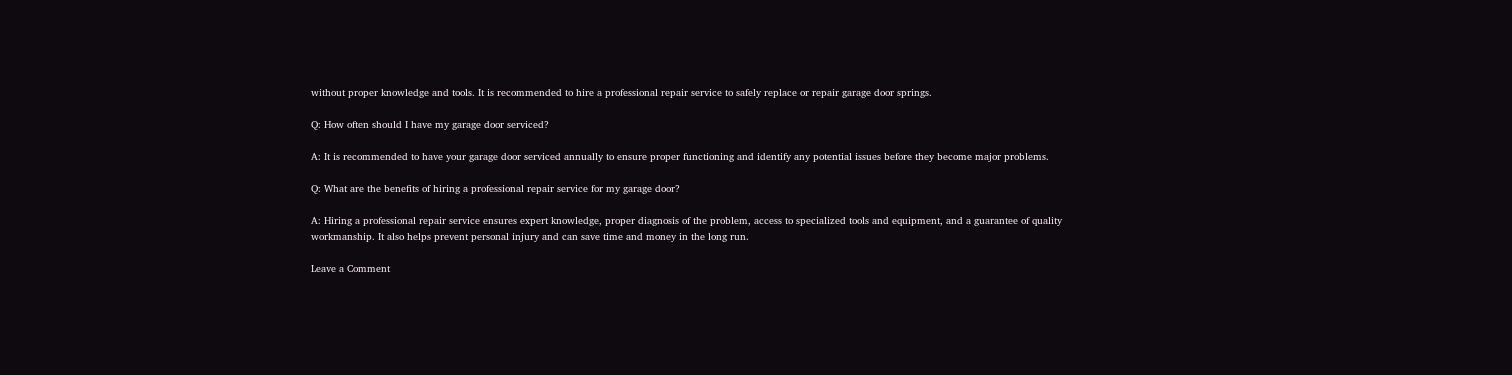without proper knowledge and tools. It is recommended to hire a professional repair service to safely replace or repair garage door springs.

Q: How often should I have my garage door serviced?

A: It is recommended to have your garage door serviced annually to ensure proper functioning and identify any potential issues before they become major problems.

Q: What are the benefits of hiring a professional repair service for my garage door?

A: Hiring a professional repair service ensures expert knowledge, proper diagnosis of the problem, access to specialized tools and equipment, and a guarantee of quality workmanship. It also helps prevent personal injury and can save time and money in the long run.

Leave a Comment